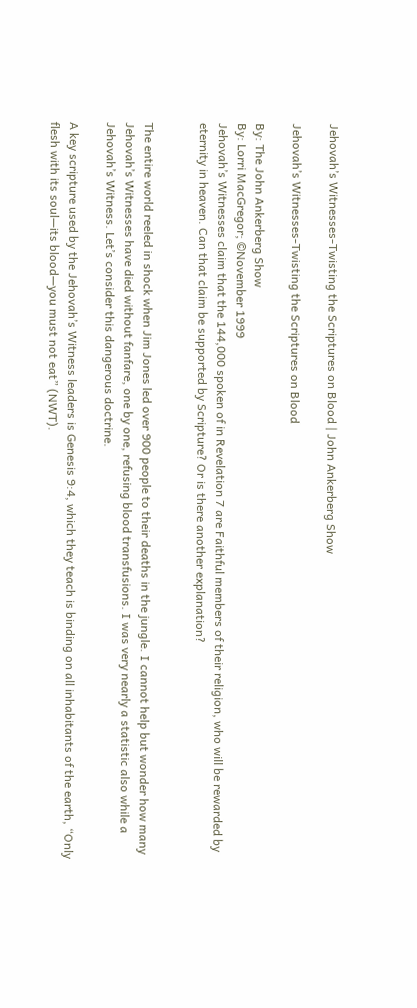Jehovah’s Witnesses-Twisting the Scriptures on Blood | John Ankerberg Show

Jehovah’s Witnesses-Twisting the Scriptures on Blood

By: The John Ankerberg Show
By: Lorri MacGregor; ©November 1999
Jehovah’s Witnesses claim that the 144,000 spoken of in Revelation 7 are Faithful members of their religion, who will be rewarded by eternity in heaven. Can that claim be supported by Scripture? Or is there another explanation?


The entire world reeled in shock when Jim Jones led over 900 people to their deaths in the jungle. I cannot help but wonder how many Jehovah’s Witnesses have died without fanfare, one by one, refusing blood transfusions. I was very nearly a statistic also while a Jehovah’s Witness. Let’s consider this dangerous doctrine.

A key scripture used by the Jehovah’s Witness leaders is Genesis 9:4, which they teach is binding on all inhabitants of the earth, “Only flesh with its soul—its blood—you must not eat” (NWT).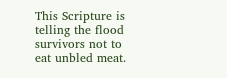This Scripture is telling the flood survivors not to eat unbled meat.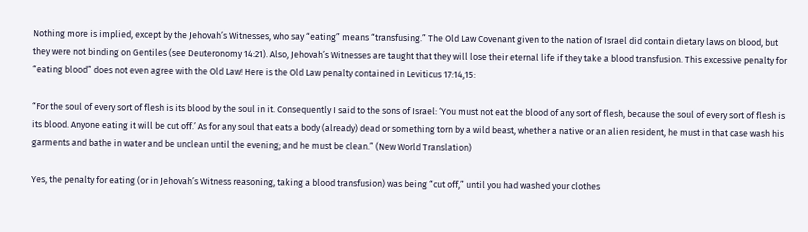Nothing more is implied, except by the Jehovah’s Witnesses, who say “eating” means “transfusing.” The Old Law Covenant given to the nation of Israel did contain dietary laws on blood, but they were not binding on Gentiles (see Deuteronomy 14:21). Also, Jehovah’s Witnesses are taught that they will lose their eternal life if they take a blood transfusion. This excessive penalty for “eating blood” does not even agree with the Old Law! Here is the Old Law penalty contained in Leviticus 17:14,15:

“For the soul of every sort of flesh is its blood by the soul in it. Consequently I said to the sons of Israel: ‘You must not eat the blood of any sort of flesh, because the soul of every sort of flesh is its blood. Anyone eating it will be cut off.’ As for any soul that eats a body (already) dead or something torn by a wild beast, whether a native or an alien resident, he must in that case wash his garments and bathe in water and be unclean until the evening; and he must be clean.” (New World Translation)

Yes, the penalty for eating (or in Jehovah’s Witness reasoning, taking a blood transfusion) was being “cut off,” until you had washed your clothes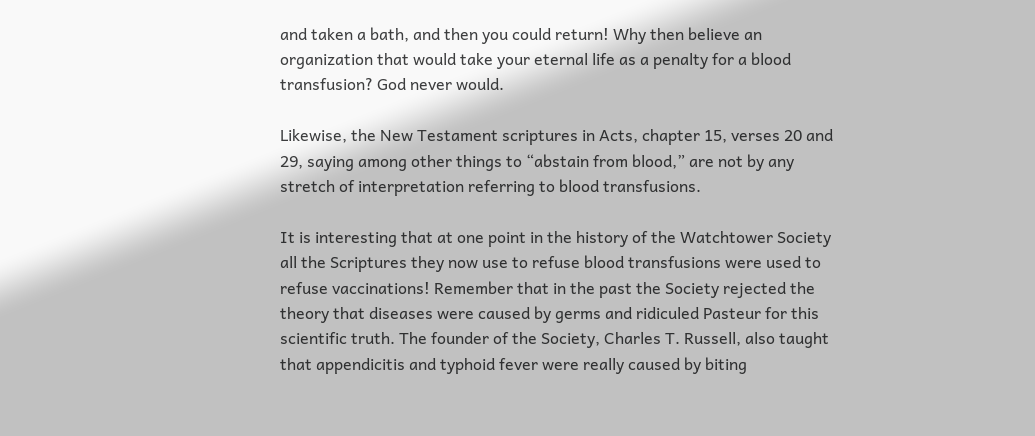and taken a bath, and then you could return! Why then believe an organization that would take your eternal life as a penalty for a blood transfusion? God never would.

Likewise, the New Testament scriptures in Acts, chapter 15, verses 20 and 29, saying among other things to “abstain from blood,” are not by any stretch of interpretation referring to blood transfusions.

It is interesting that at one point in the history of the Watchtower Society all the Scriptures they now use to refuse blood transfusions were used to refuse vaccinations! Remember that in the past the Society rejected the theory that diseases were caused by germs and ridiculed Pasteur for this scientific truth. The founder of the Society, Charles T. Russell, also taught that appendicitis and typhoid fever were really caused by biting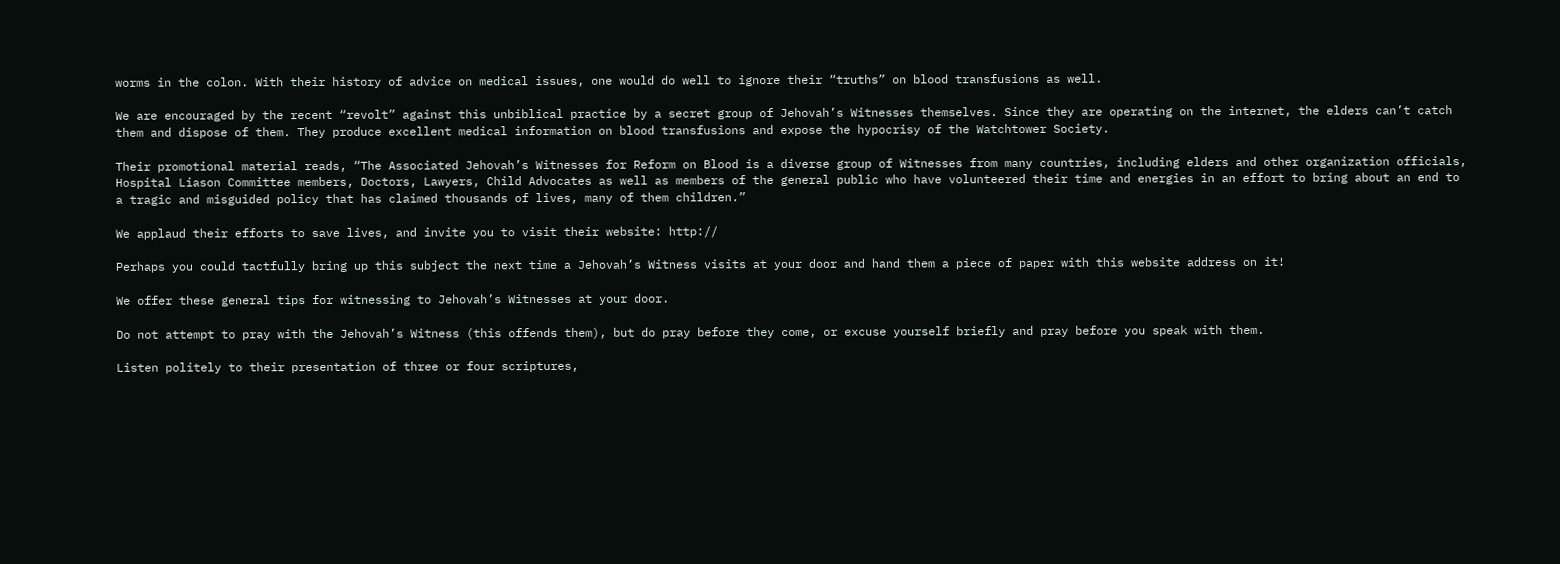worms in the colon. With their history of advice on medical issues, one would do well to ignore their “truths” on blood transfusions as well.

We are encouraged by the recent “revolt” against this unbiblical practice by a secret group of Jehovah’s Witnesses themselves. Since they are operating on the internet, the elders can’t catch them and dispose of them. They produce excellent medical information on blood transfusions and expose the hypocrisy of the Watchtower Society.

Their promotional material reads, “The Associated Jehovah’s Witnesses for Reform on Blood is a diverse group of Witnesses from many countries, including elders and other organization officials, Hospital Liason Committee members, Doctors, Lawyers, Child Advocates as well as members of the general public who have volunteered their time and energies in an effort to bring about an end to a tragic and misguided policy that has claimed thousands of lives, many of them children.”

We applaud their efforts to save lives, and invite you to visit their website: http://

Perhaps you could tactfully bring up this subject the next time a Jehovah’s Witness visits at your door and hand them a piece of paper with this website address on it!

We offer these general tips for witnessing to Jehovah’s Witnesses at your door.

Do not attempt to pray with the Jehovah’s Witness (this offends them), but do pray before they come, or excuse yourself briefly and pray before you speak with them.

Listen politely to their presentation of three or four scriptures,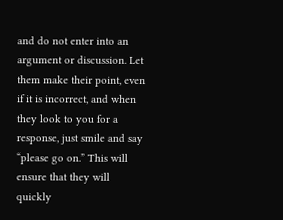and do not enter into an argument or discussion. Let them make their point, even if it is incorrect, and when they look to you for a response, just smile and say “please go on.” This will ensure that they will quickly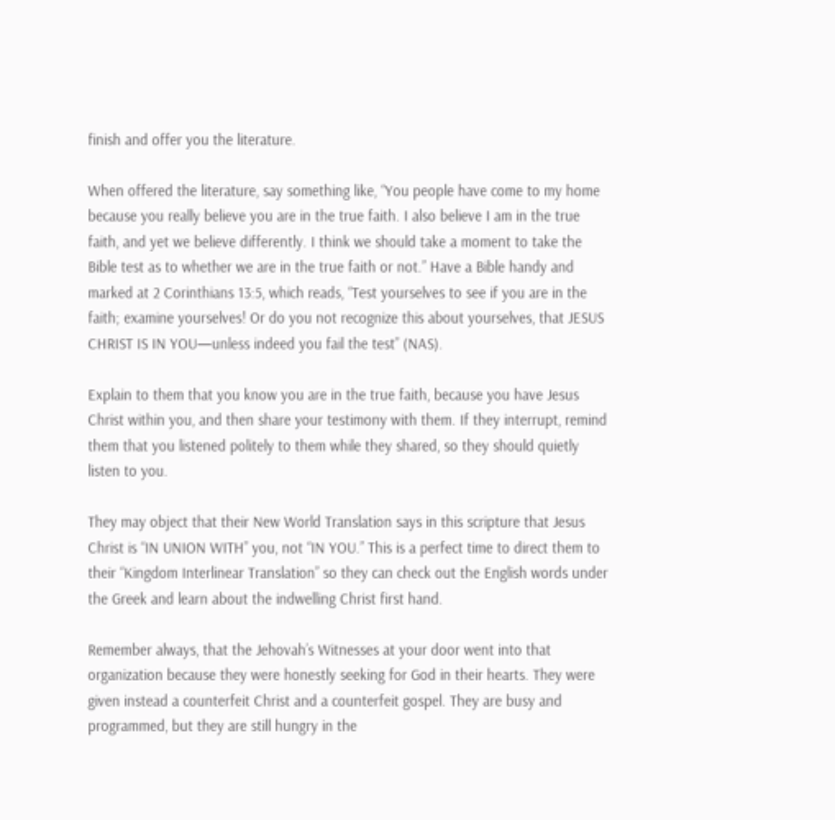finish and offer you the literature.

When offered the literature, say something like, “You people have come to my home because you really believe you are in the true faith. I also believe I am in the true faith, and yet we believe differently. I think we should take a moment to take the Bible test as to whether we are in the true faith or not.” Have a Bible handy and marked at 2 Corinthians 13:5, which reads, “Test yourselves to see if you are in the faith; examine yourselves! Or do you not recognize this about yourselves, that JESUS CHRIST IS IN YOU—unless indeed you fail the test” (NAS).

Explain to them that you know you are in the true faith, because you have Jesus Christ within you, and then share your testimony with them. If they interrupt, remind them that you listened politely to them while they shared, so they should quietly listen to you.

They may object that their New World Translation says in this scripture that Jesus Christ is “IN UNION WITH” you, not “IN YOU.” This is a perfect time to direct them to their “Kingdom Interlinear Translation” so they can check out the English words under the Greek and learn about the indwelling Christ first hand.

Remember always, that the Jehovah’s Witnesses at your door went into that organization because they were honestly seeking for God in their hearts. They were given instead a counterfeit Christ and a counterfeit gospel. They are busy and programmed, but they are still hungry in the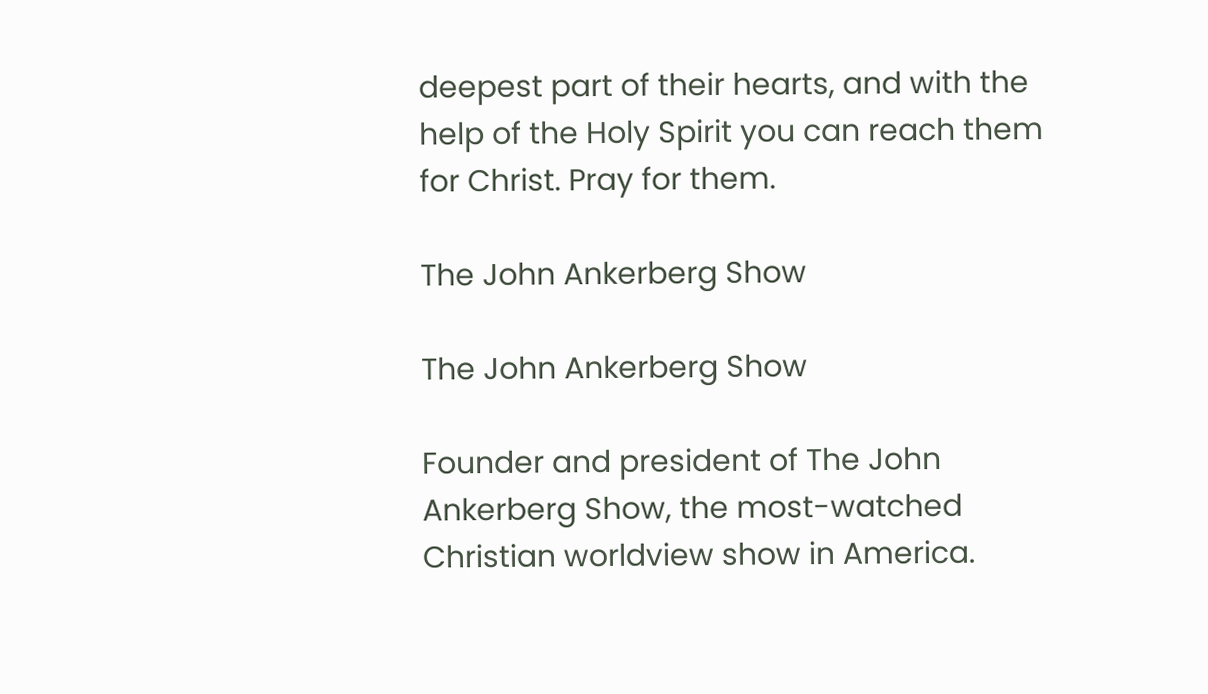deepest part of their hearts, and with the help of the Holy Spirit you can reach them for Christ. Pray for them.

The John Ankerberg Show

The John Ankerberg Show

Founder and president of The John Ankerberg Show, the most-watched Christian worldview show in America.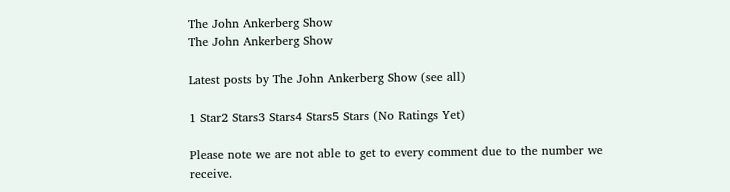The John Ankerberg Show
The John Ankerberg Show

Latest posts by The John Ankerberg Show (see all)

1 Star2 Stars3 Stars4 Stars5 Stars (No Ratings Yet)

Please note we are not able to get to every comment due to the number we receive.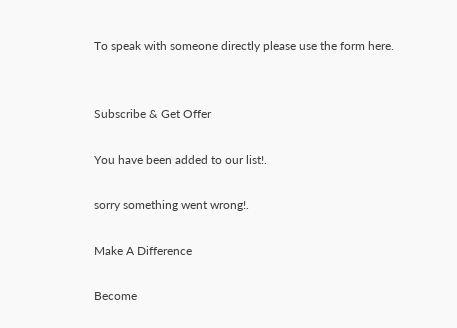To speak with someone directly please use the form here.


Subscribe & Get Offer

You have been added to our list!.

sorry something went wrong!.

Make A Difference

Become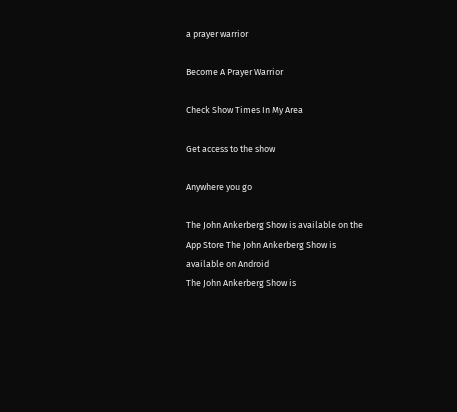a prayer warrior

Become A Prayer Warrior

Check Show Times In My Area

Get access to the show

Anywhere you go

The John Ankerberg Show is available on the App Store The John Ankerberg Show is available on Android
The John Ankerberg Show is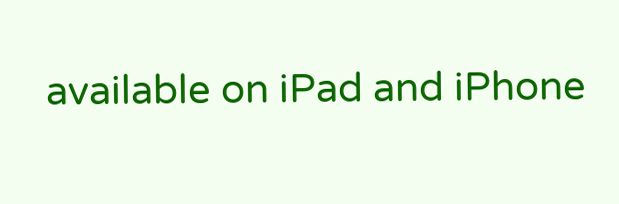available on iPad and iPhone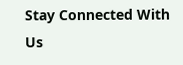Stay Connected With Us